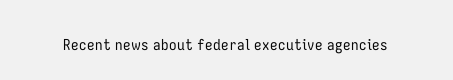Recent news about federal executive agencies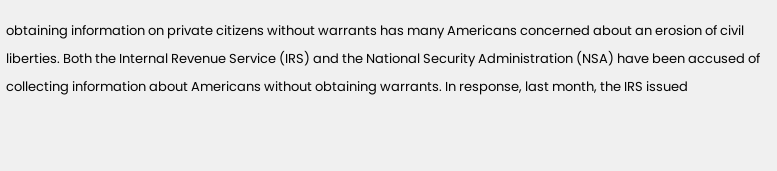obtaining information on private citizens without warrants has many Americans concerned about an erosion of civil liberties. Both the Internal Revenue Service (IRS) and the National Security Administration (NSA) have been accused of collecting information about Americans without obtaining warrants. In response, last month, the IRS issued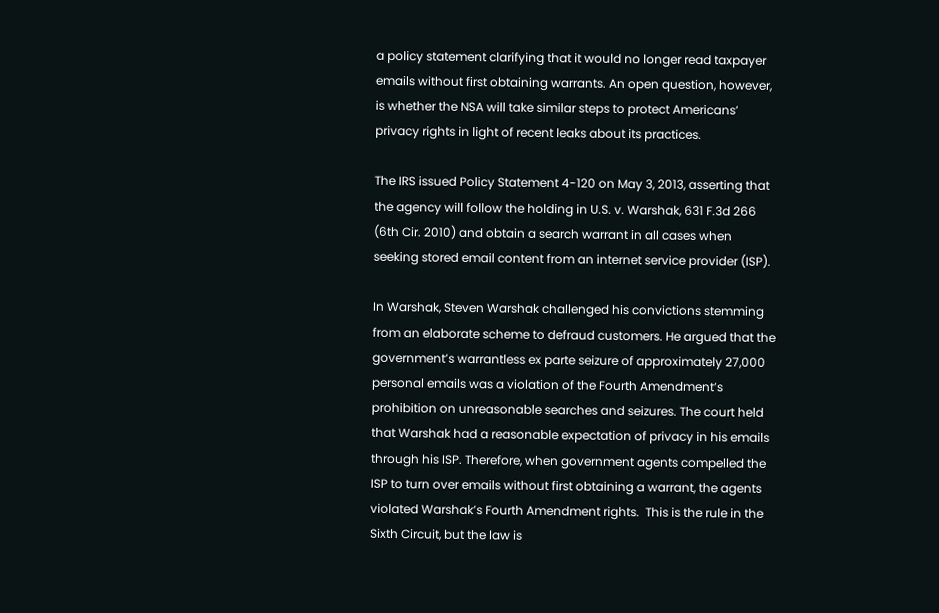a policy statement clarifying that it would no longer read taxpayer emails without first obtaining warrants. An open question, however, is whether the NSA will take similar steps to protect Americans’ privacy rights in light of recent leaks about its practices.

The IRS issued Policy Statement 4-120 on May 3, 2013, asserting that the agency will follow the holding in U.S. v. Warshak, 631 F.3d 266 (6th Cir. 2010) and obtain a search warrant in all cases when seeking stored email content from an internet service provider (ISP).

In Warshak, Steven Warshak challenged his convictions stemming from an elaborate scheme to defraud customers. He argued that the government’s warrantless ex parte seizure of approximately 27,000 personal emails was a violation of the Fourth Amendment’s prohibition on unreasonable searches and seizures. The court held that Warshak had a reasonable expectation of privacy in his emails through his ISP. Therefore, when government agents compelled the ISP to turn over emails without first obtaining a warrant, the agents violated Warshak’s Fourth Amendment rights.  This is the rule in the Sixth Circuit, but the law is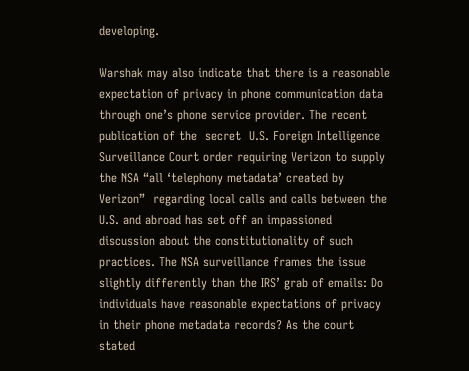developing.

Warshak may also indicate that there is a reasonable expectation of privacy in phone communication data through one’s phone service provider. The recent publication of the  secret  U.S. Foreign Intelligence Surveillance Court order requiring Verizon to supply the NSA “all ‘telephony metadata’ created by Verizon”  regarding local calls and calls between the U.S. and abroad has set off an impassioned discussion about the constitutionality of such practices. The NSA surveillance frames the issue slightly differently than the IRS’ grab of emails: Do individuals have reasonable expectations of privacy in their phone metadata records? As the court stated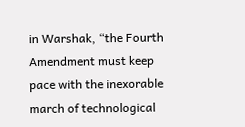in Warshak, “the Fourth Amendment must keep pace with the inexorable march of technological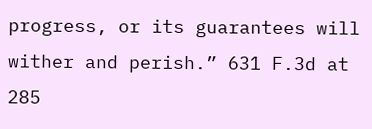progress, or its guarantees will wither and perish.” 631 F.3d at 285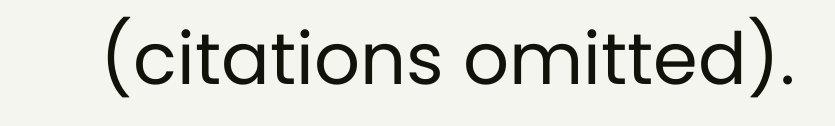(citations omitted).